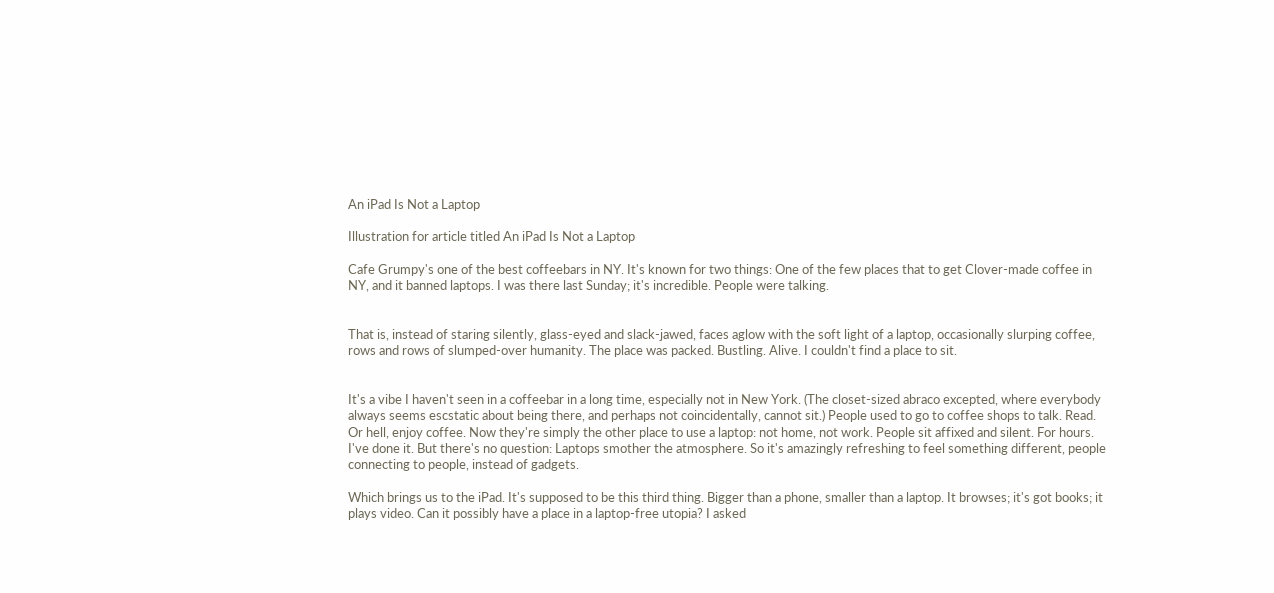An iPad Is Not a Laptop

Illustration for article titled An iPad Is Not a Laptop

Cafe Grumpy's one of the best coffeebars in NY. It's known for two things: One of the few places that to get Clover-made coffee in NY, and it banned laptops. I was there last Sunday; it's incredible. People were talking.


That is, instead of staring silently, glass-eyed and slack-jawed, faces aglow with the soft light of a laptop, occasionally slurping coffee, rows and rows of slumped-over humanity. The place was packed. Bustling. Alive. I couldn't find a place to sit.


It's a vibe I haven't seen in a coffeebar in a long time, especially not in New York. (The closet-sized abraco excepted, where everybody always seems escstatic about being there, and perhaps not coincidentally, cannot sit.) People used to go to coffee shops to talk. Read. Or hell, enjoy coffee. Now they're simply the other place to use a laptop: not home, not work. People sit affixed and silent. For hours. I've done it. But there's no question: Laptops smother the atmosphere. So it's amazingly refreshing to feel something different, people connecting to people, instead of gadgets.

Which brings us to the iPad. It's supposed to be this third thing. Bigger than a phone, smaller than a laptop. It browses; it's got books; it plays video. Can it possibly have a place in a laptop-free utopia? I asked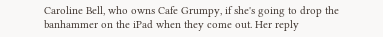Caroline Bell, who owns Cafe Grumpy, if she's going to drop the banhammer on the iPad when they come out. Her reply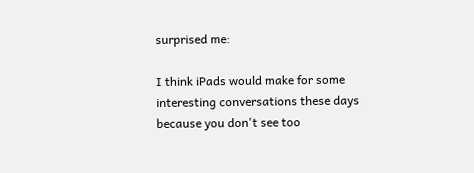surprised me:

I think iPads would make for some interesting conversations these days because you don't see too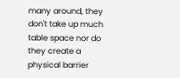many around, they don't take up much table space nor do they create a physical barrier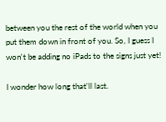between you the rest of the world when you put them down in front of you. So, I guess I won't be adding no iPads to the signs just yet!

I wonder how long that'll last.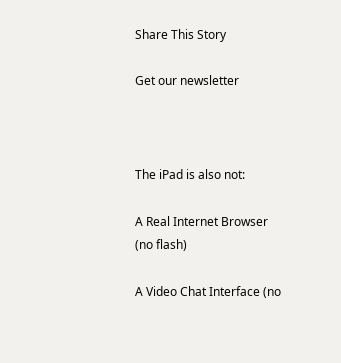Share This Story

Get our newsletter



The iPad is also not:

A Real Internet Browser (no flash)

A Video Chat Interface (no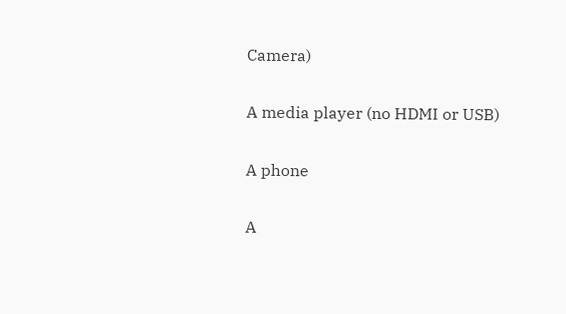Camera)

A media player (no HDMI or USB)

A phone

A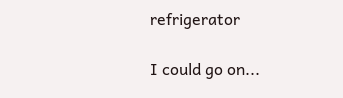refrigerator

I could go on...